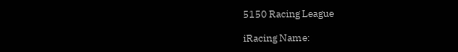5150 Racing League

iRacing Name: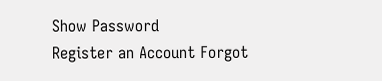Show Password
Register an Account Forgot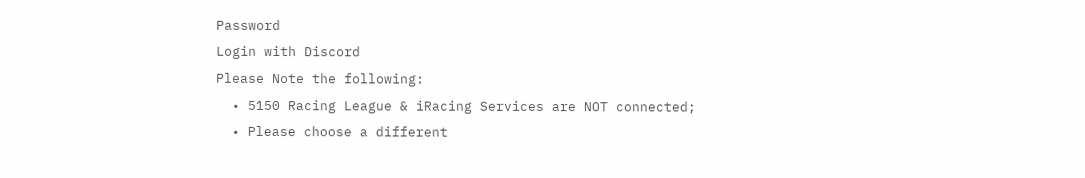Password
Login with Discord
Please Note the following:
  • 5150 Racing League & iRacing Services are NOT connected;
  • Please choose a different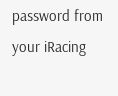password from your iRacing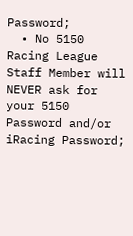Password;
  • No 5150 Racing League Staff Member will NEVER ask for your 5150 Password and/or iRacing Password;